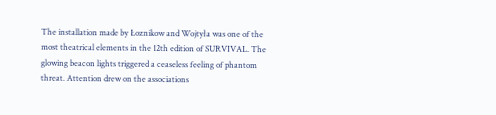The installation made by Łoznikow and Wojtyła was one of the most theatrical elements in the 12th edition of SURVIVAL. The glowing beacon lights triggered a ceaseless feeling of phantom threat. Attention drew on the associations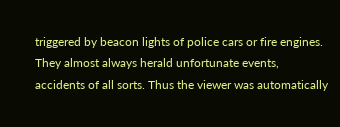triggered by beacon lights of police cars or fire engines. They almost always herald unfortunate events, accidents of all sorts. Thus the viewer was automatically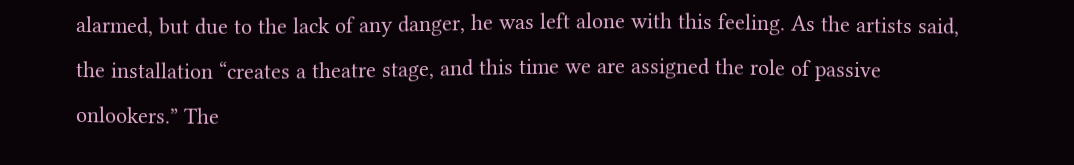alarmed, but due to the lack of any danger, he was left alone with this feeling. As the artists said, the installation “creates a theatre stage, and this time we are assigned the role of passive onlookers.” The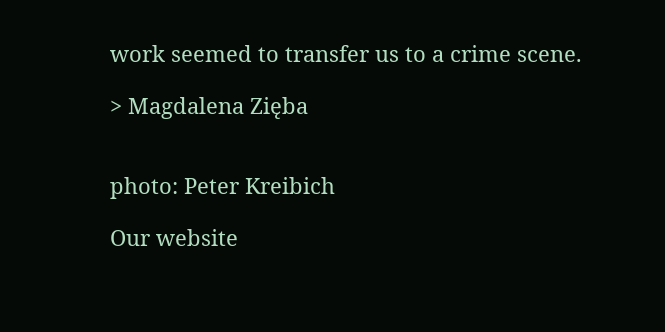work seemed to transfer us to a crime scene.

> Magdalena Zięba


photo: Peter Kreibich

Our website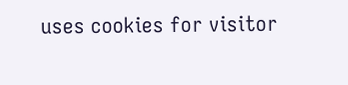uses cookies for visitor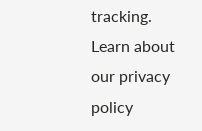tracking. Learn about our privacy policy